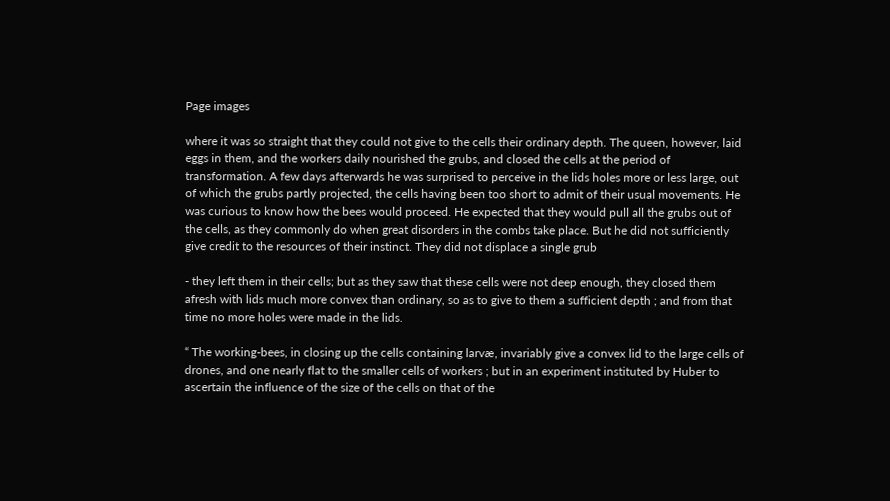Page images

where it was so straight that they could not give to the cells their ordinary depth. The queen, however, laid eggs in them, and the workers daily nourished the grubs, and closed the cells at the period of transformation. A few days afterwards he was surprised to perceive in the lids holes more or less large, out of which the grubs partly projected, the cells having been too short to admit of their usual movements. He was curious to know how the bees would proceed. He expected that they would pull all the grubs out of the cells, as they commonly do when great disorders in the combs take place. But he did not sufficiently give credit to the resources of their instinct. They did not displace a single grub

- they left them in their cells; but as they saw that these cells were not deep enough, they closed them afresh with lids much more convex than ordinary, so as to give to them a sufficient depth ; and from that time no more holes were made in the lids.

“ The working-bees, in closing up the cells containing larvæ, invariably give a convex lid to the large cells of drones, and one nearly flat to the smaller cells of workers ; but in an experiment instituted by Huber to ascertain the influence of the size of the cells on that of the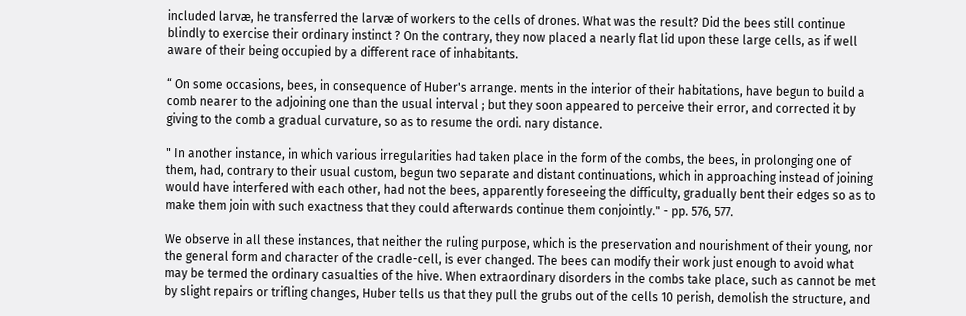included larvæ, he transferred the larvæ of workers to the cells of drones. What was the result? Did the bees still continue blindly to exercise their ordinary instinct ? On the contrary, they now placed a nearly flat lid upon these large cells, as if well aware of their being occupied by a different race of inhabitants.

“ On some occasions, bees, in consequence of Huber's arrange. ments in the interior of their habitations, have begun to build a comb nearer to the adjoining one than the usual interval ; but they soon appeared to perceive their error, and corrected it by giving to the comb a gradual curvature, so as to resume the ordi. nary distance.

" In another instance, in which various irregularities had taken place in the form of the combs, the bees, in prolonging one of them, had, contrary to their usual custom, begun two separate and distant continuations, which in approaching instead of joining would have interfered with each other, had not the bees, apparently foreseeing the difficulty, gradually bent their edges so as to make them join with such exactness that they could afterwards continue them conjointly." - pp. 576, 577.

We observe in all these instances, that neither the ruling purpose, which is the preservation and nourishment of their young, nor the general form and character of the cradle-cell, is ever changed. The bees can modify their work just enough to avoid what may be termed the ordinary casualties of the hive. When extraordinary disorders in the combs take place, such as cannot be met by slight repairs or trifling changes, Huber tells us that they pull the grubs out of the cells 10 perish, demolish the structure, and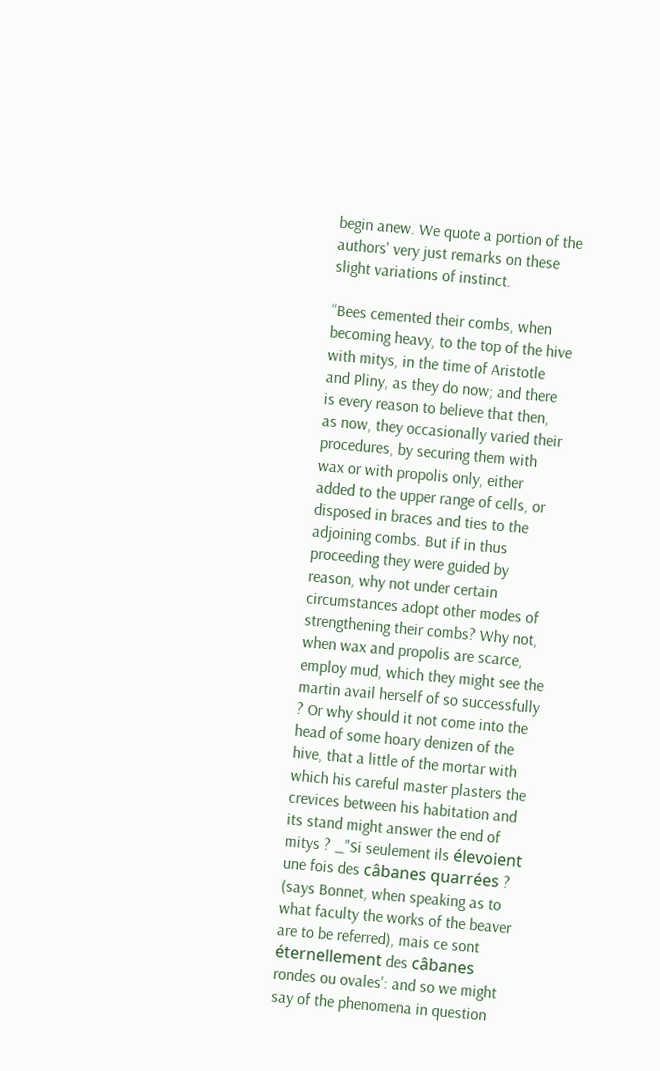begin anew. We quote a portion of the authors' very just remarks on these slight variations of instinct.

“Bees cemented their combs, when becoming heavy, to the top of the hive with mitys, in the time of Aristotle and Pliny, as they do now; and there is every reason to believe that then, as now, they occasionally varied their procedures, by securing them with wax or with propolis only, either added to the upper range of cells, or disposed in braces and ties to the adjoining combs. But if in thus proceeding they were guided by reason, why not under certain circumstances adopt other modes of strengthening their combs? Why not, when wax and propolis are scarce, employ mud, which they might see the martin avail herself of so successfully ? Or why should it not come into the head of some hoary denizen of the hive, that a little of the mortar with which his careful master plasters the crevices between his habitation and its stand might answer the end of mitys ? _"Si seulement ils élevoient une fois des câbanes quarrées ? (says Bonnet, when speaking as to what faculty the works of the beaver are to be referred), mais ce sont éternellement des câbanes rondes ou ovales': and so we might say of the phenomena in question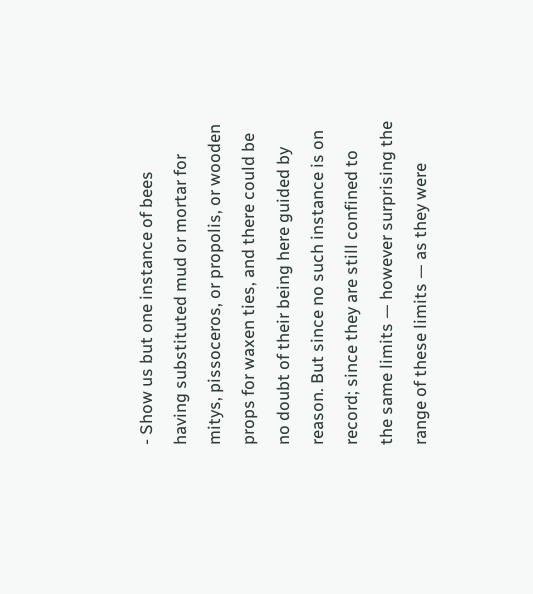- Show us but one instance of bees having substituted mud or mortar for mitys, pissoceros, or propolis, or wooden props for waxen ties, and there could be no doubt of their being here guided by reason. But since no such instance is on record; since they are still confined to the same limits — however surprising the range of these limits — as they were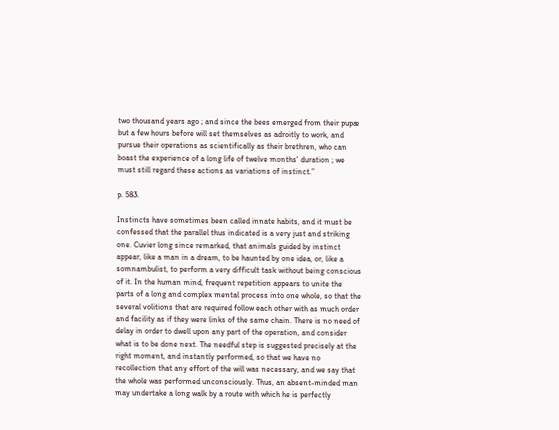two thousand years ago ; and since the bees emerged from their pupæ but a few hours before will set themselves as adroitly to work, and pursue their operations as scientifically as their brethren, who can boast the experience of a long life of twelve months' duration ; we must still regard these actions as variations of instinct.”

p. 583.

Instincts have sometimes been called innate habits, and it must be confessed that the parallel thus indicated is a very just and striking one. Cuvier long since remarked, that animals guided by instinct appear, like a man in a dream, to be haunted by one idea, or, like a somnambulist, to perform a very difficult task without being conscious of it. In the human mind, frequent repetition appears to unite the parts of a long and complex mental process into one whole, so that the several volitions that are required follow each other with as much order and facility as if they were links of the same chain. There is no need of delay in order to dwell upon any part of the operation, and consider what is to be done next. The needful step is suggested precisely at the right moment, and instantly performed, so that we have no recollection that any effort of the will was necessary, and we say that the whole was performed unconsciously. Thus, an absent-minded man may undertake a long walk by a route with which he is perfectly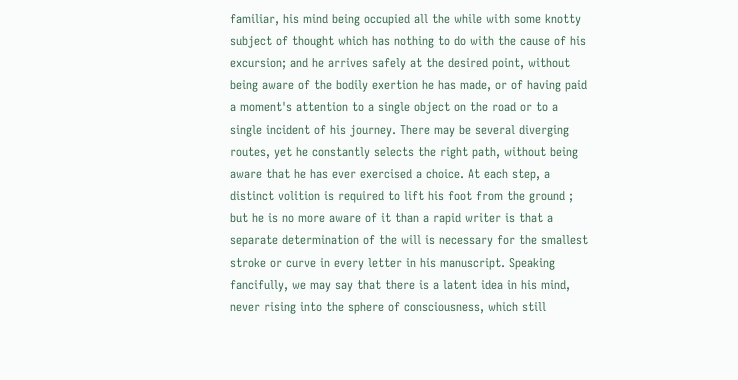familiar, his mind being occupied all the while with some knotty subject of thought which has nothing to do with the cause of his excursion; and he arrives safely at the desired point, without being aware of the bodily exertion he has made, or of having paid a moment's attention to a single object on the road or to a single incident of his journey. There may be several diverging routes, yet he constantly selects the right path, without being aware that he has ever exercised a choice. At each step, a distinct volition is required to lift his foot from the ground ; but he is no more aware of it than a rapid writer is that a separate determination of the will is necessary for the smallest stroke or curve in every letter in his manuscript. Speaking fancifully, we may say that there is a latent idea in his mind, never rising into the sphere of consciousness, which still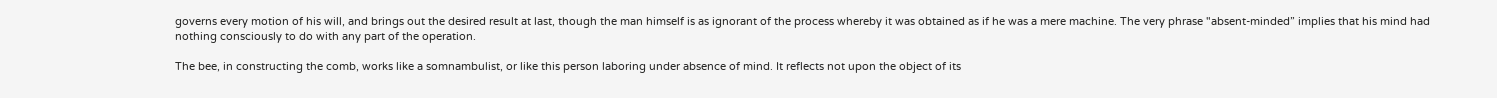governs every motion of his will, and brings out the desired result at last, though the man himself is as ignorant of the process whereby it was obtained as if he was a mere machine. The very phrase "absent-minded” implies that his mind had nothing consciously to do with any part of the operation.

The bee, in constructing the comb, works like a somnambulist, or like this person laboring under absence of mind. It reflects not upon the object of its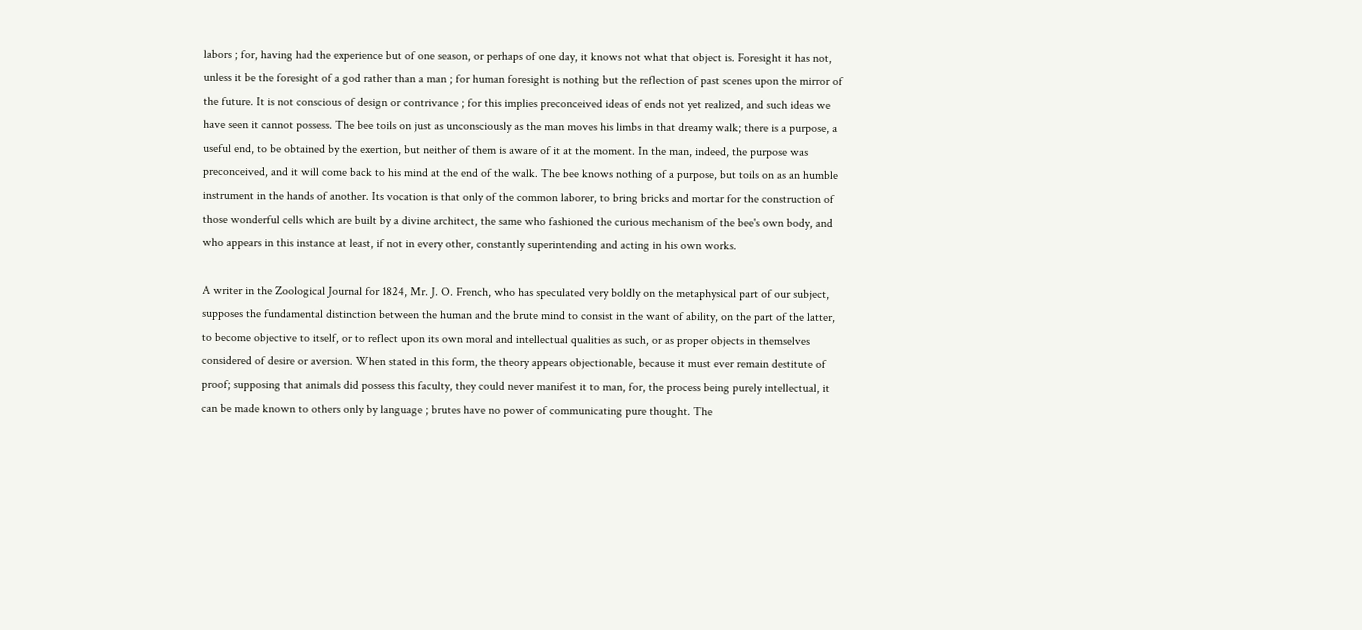labors ; for, having had the experience but of one season, or perhaps of one day, it knows not what that object is. Foresight it has not, unless it be the foresight of a god rather than a man ; for human foresight is nothing but the reflection of past scenes upon the mirror of the future. It is not conscious of design or contrivance ; for this implies preconceived ideas of ends not yet realized, and such ideas we have seen it cannot possess. The bee toils on just as unconsciously as the man moves his limbs in that dreamy walk; there is a purpose, a useful end, to be obtained by the exertion, but neither of them is aware of it at the moment. In the man, indeed, the purpose was preconceived, and it will come back to his mind at the end of the walk. The bee knows nothing of a purpose, but toils on as an humble instrument in the hands of another. Its vocation is that only of the common laborer, to bring bricks and mortar for the construction of those wonderful cells which are built by a divine architect, the same who fashioned the curious mechanism of the bee's own body, and who appears in this instance at least, if not in every other, constantly superintending and acting in his own works.

A writer in the Zoological Journal for 1824, Mr. J. O. French, who has speculated very boldly on the metaphysical part of our subject, supposes the fundamental distinction between the human and the brute mind to consist in the want of ability, on the part of the latter, to become objective to itself, or to reflect upon its own moral and intellectual qualities as such, or as proper objects in themselves considered of desire or aversion. When stated in this form, the theory appears objectionable, because it must ever remain destitute of proof; supposing that animals did possess this faculty, they could never manifest it to man, for, the process being purely intellectual, it can be made known to others only by language ; brutes have no power of communicating pure thought. The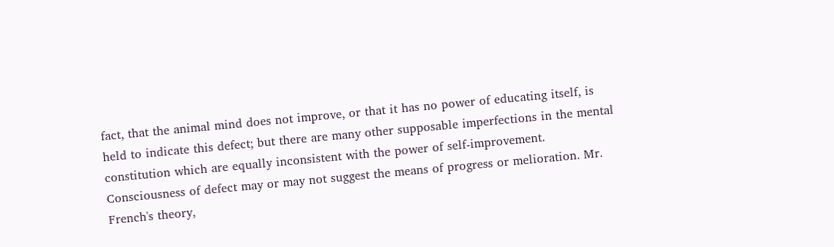fact, that the animal mind does not improve, or that it has no power of educating itself, is held to indicate this defect; but there are many other supposable imperfections in the mental constitution which are equally inconsistent with the power of self-improvement. Consciousness of defect may or may not suggest the means of progress or melioration. Mr. French's theory,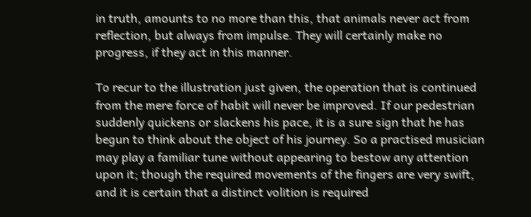in truth, amounts to no more than this, that animals never act from reflection, but always from impulse. They will certainly make no progress, if they act in this manner.

To recur to the illustration just given, the operation that is continued from the mere force of habit will never be improved. If our pedestrian suddenly quickens or slackens his pace, it is a sure sign that he has begun to think about the object of his journey. So a practised musician may play a familiar tune without appearing to bestow any attention upon it; though the required movements of the fingers are very swift, and it is certain that a distinct volition is required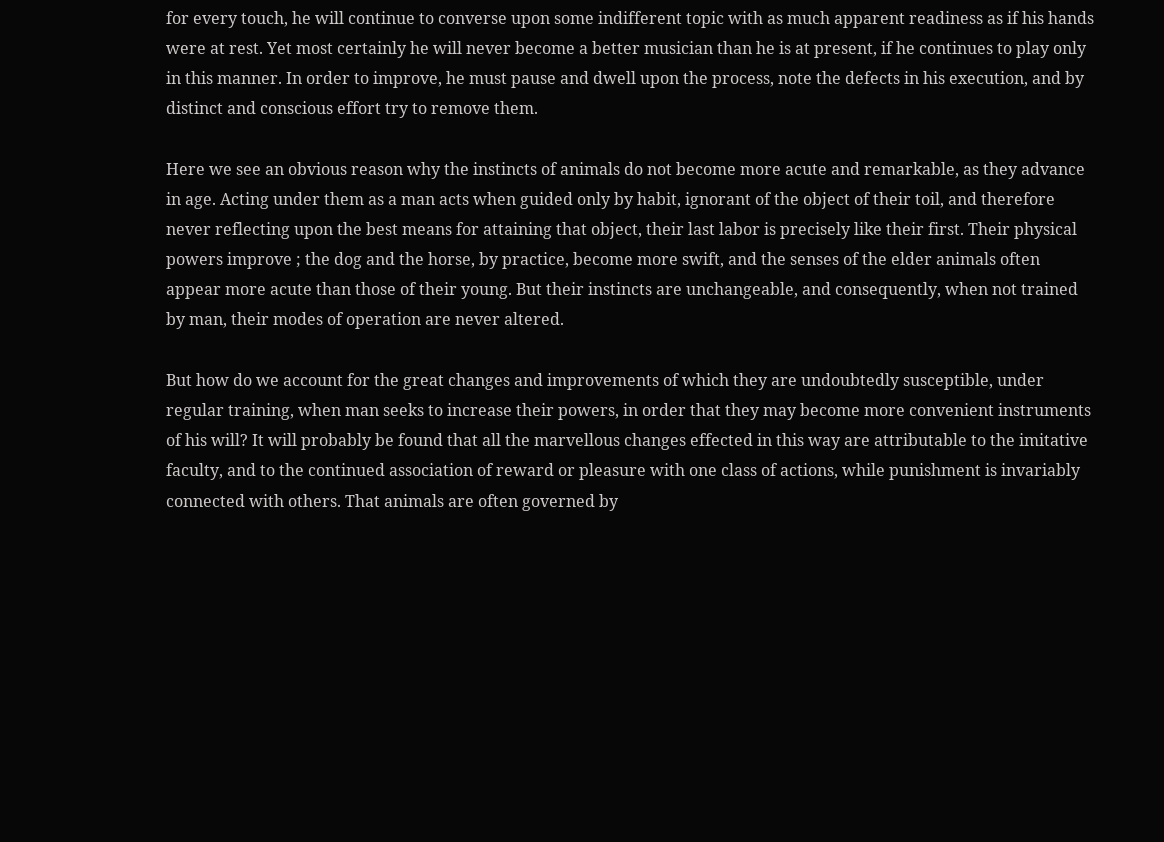for every touch, he will continue to converse upon some indifferent topic with as much apparent readiness as if his hands were at rest. Yet most certainly he will never become a better musician than he is at present, if he continues to play only in this manner. In order to improve, he must pause and dwell upon the process, note the defects in his execution, and by distinct and conscious effort try to remove them.

Here we see an obvious reason why the instincts of animals do not become more acute and remarkable, as they advance in age. Acting under them as a man acts when guided only by habit, ignorant of the object of their toil, and therefore never reflecting upon the best means for attaining that object, their last labor is precisely like their first. Their physical powers improve ; the dog and the horse, by practice, become more swift, and the senses of the elder animals often appear more acute than those of their young. But their instincts are unchangeable, and consequently, when not trained by man, their modes of operation are never altered.

But how do we account for the great changes and improvements of which they are undoubtedly susceptible, under regular training, when man seeks to increase their powers, in order that they may become more convenient instruments of his will? It will probably be found that all the marvellous changes effected in this way are attributable to the imitative faculty, and to the continued association of reward or pleasure with one class of actions, while punishment is invariably connected with others. That animals are often governed by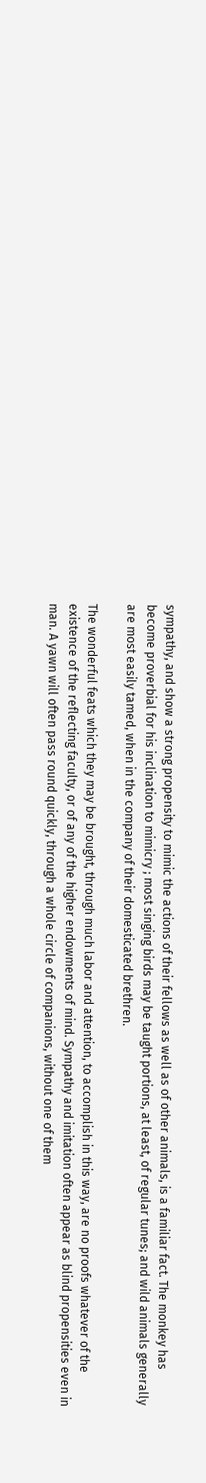sympathy, and show a strong propensity to mimic the actions of their fellows as well as of other animals, is a familiar fact. The monkey has become proverbial for his inclination to mimicry ; most singing birds may be taught portions, at least, of regular tunes; and wild animals generally are most easily tamed, when in the company of their domesticated brethren.

The wonderful feats which they may be brought, through much labor and attention, to accomplish in this way, are no proofs whatever of the existence of the reflecting faculty, or of any of the higher endowments of mind. Sympathy and imitation often appear as blind propensities even in man. A yawn will often pass round quickly, through a whole circle of companions, without one of them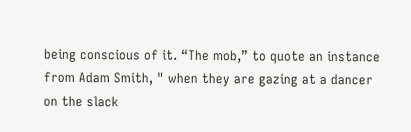being conscious of it. “The mob,” to quote an instance from Adam Smith, " when they are gazing at a dancer on the slack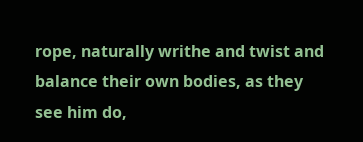rope, naturally writhe and twist and balance their own bodies, as they see him do,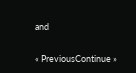and

« PreviousContinue »